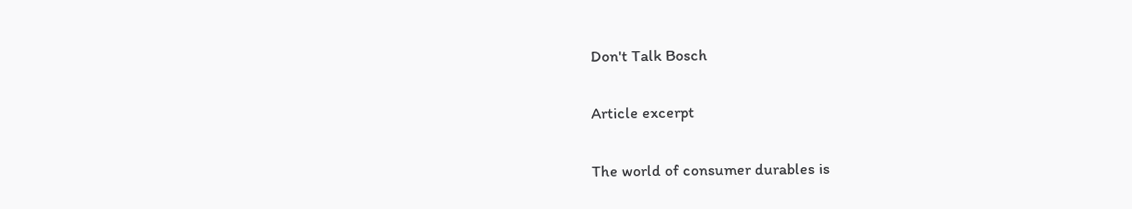Don't Talk Bosch

Article excerpt

The world of consumer durables is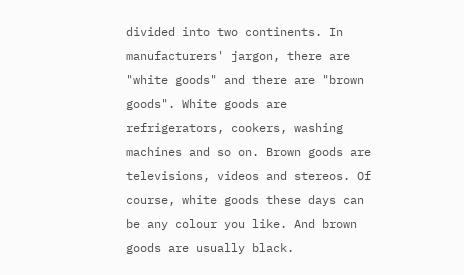divided into two continents. In manufacturers' jargon, there are "white goods" and there are "brown goods". White goods are refrigerators, cookers, washing machines and so on. Brown goods are televisions, videos and stereos. Of course, white goods these days can be any colour you like. And brown goods are usually black.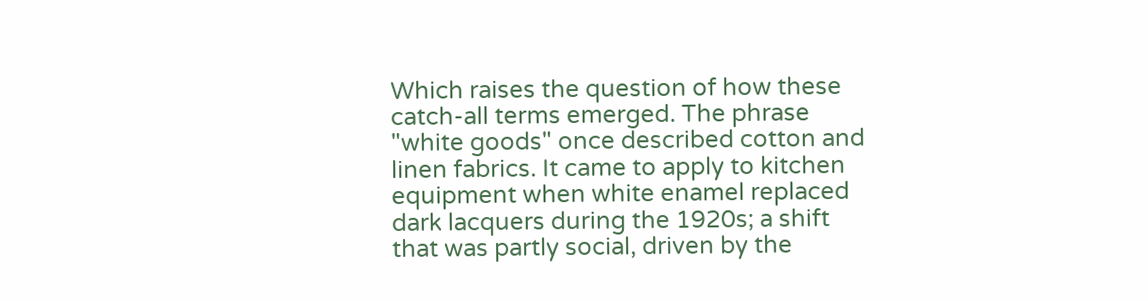Which raises the question of how these catch-all terms emerged. The phrase "white goods" once described cotton and linen fabrics. It came to apply to kitchen equipment when white enamel replaced dark lacquers during the 1920s; a shift that was partly social, driven by the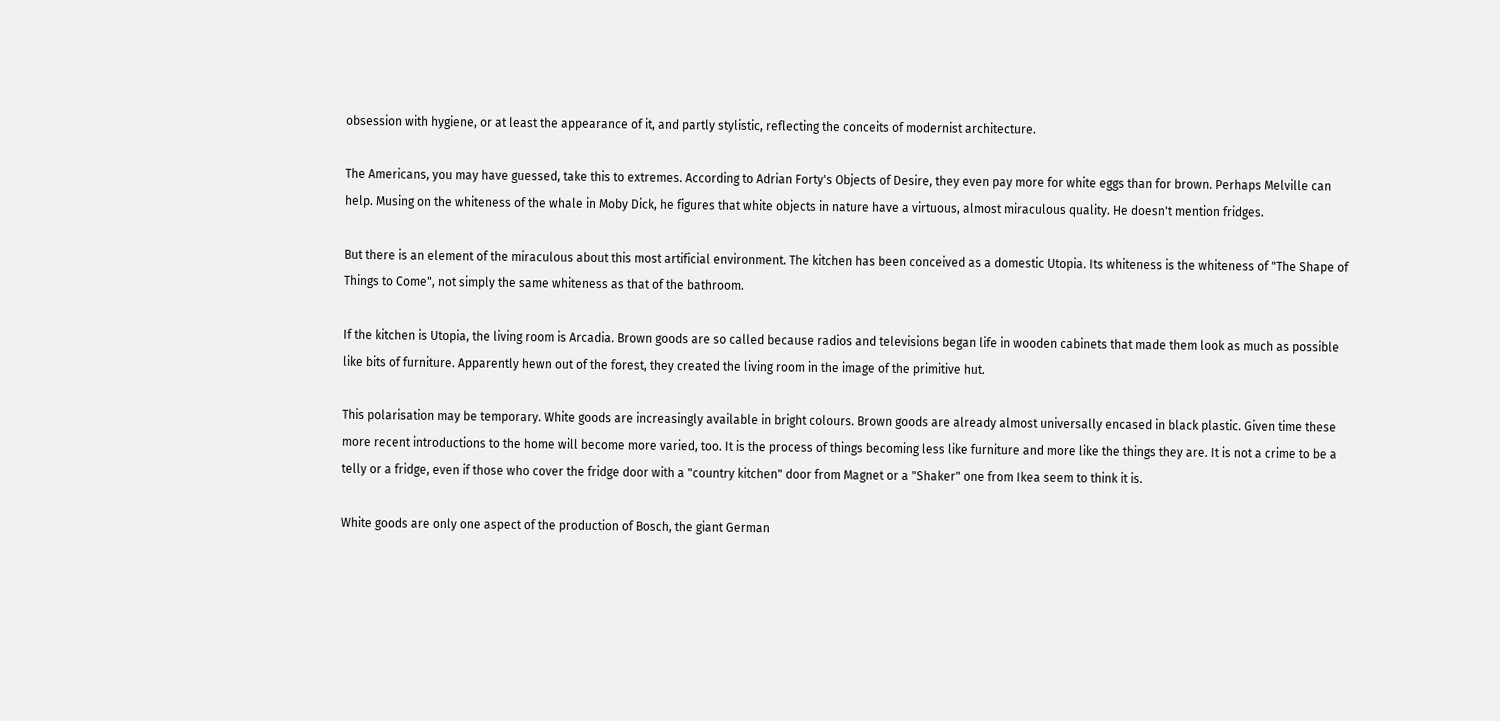obsession with hygiene, or at least the appearance of it, and partly stylistic, reflecting the conceits of modernist architecture.

The Americans, you may have guessed, take this to extremes. According to Adrian Forty's Objects of Desire, they even pay more for white eggs than for brown. Perhaps Melville can help. Musing on the whiteness of the whale in Moby Dick, he figures that white objects in nature have a virtuous, almost miraculous quality. He doesn't mention fridges.

But there is an element of the miraculous about this most artificial environment. The kitchen has been conceived as a domestic Utopia. Its whiteness is the whiteness of "The Shape of Things to Come", not simply the same whiteness as that of the bathroom.

If the kitchen is Utopia, the living room is Arcadia. Brown goods are so called because radios and televisions began life in wooden cabinets that made them look as much as possible like bits of furniture. Apparently hewn out of the forest, they created the living room in the image of the primitive hut.

This polarisation may be temporary. White goods are increasingly available in bright colours. Brown goods are already almost universally encased in black plastic. Given time these more recent introductions to the home will become more varied, too. It is the process of things becoming less like furniture and more like the things they are. It is not a crime to be a telly or a fridge, even if those who cover the fridge door with a "country kitchen" door from Magnet or a "Shaker" one from Ikea seem to think it is.

White goods are only one aspect of the production of Bosch, the giant German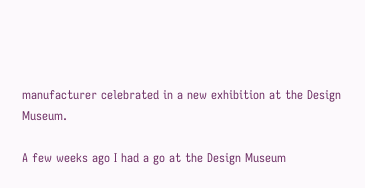manufacturer celebrated in a new exhibition at the Design Museum.

A few weeks ago I had a go at the Design Museum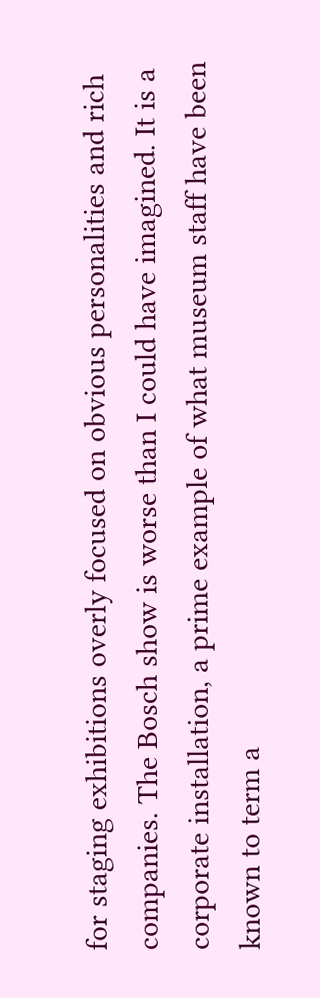for staging exhibitions overly focused on obvious personalities and rich companies. The Bosch show is worse than I could have imagined. It is a corporate installation, a prime example of what museum staff have been known to term a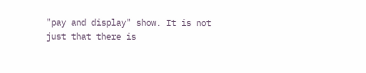"pay and display" show. It is not just that there is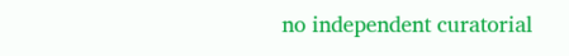no independent curatorial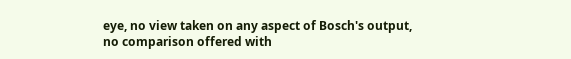eye, no view taken on any aspect of Bosch's output, no comparison offered with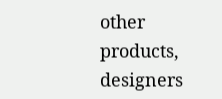other products, designers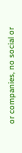or companies, no social or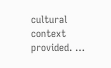cultural context provided. …